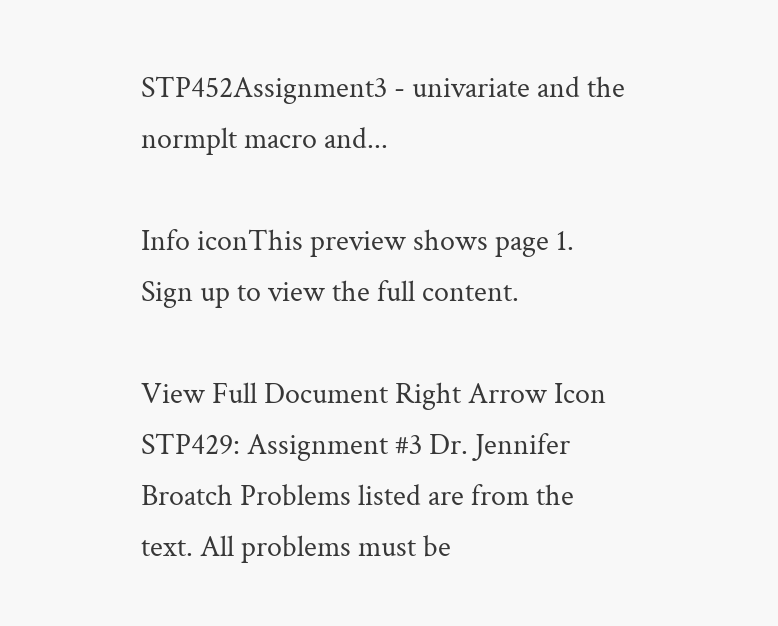STP452Assignment3 - univariate and the normplt macro and...

Info iconThis preview shows page 1. Sign up to view the full content.

View Full Document Right Arrow Icon
STP429: Assignment #3 Dr. Jennifer Broatch Problems listed are from the text. All problems must be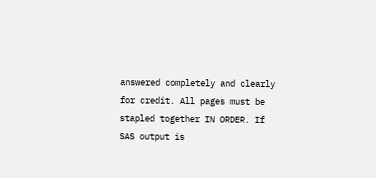answered completely and clearly for credit. All pages must be stapled together IN ORDER. If SAS output is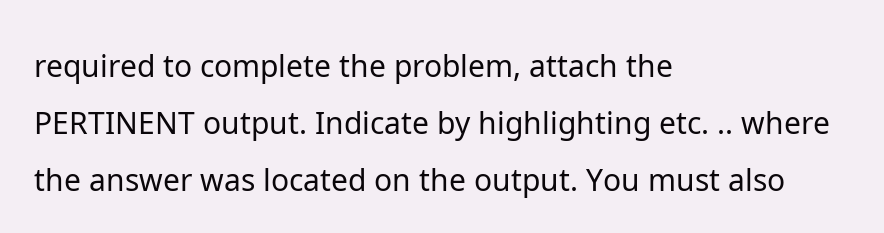required to complete the problem, attach the PERTINENT output. Indicate by highlighting etc. .. where the answer was located on the output. You must also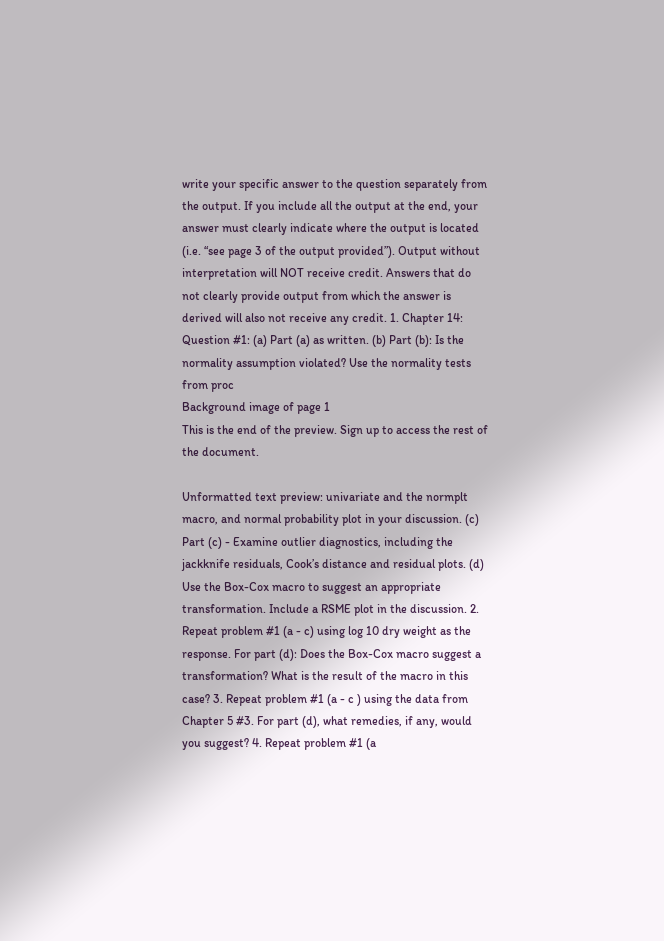write your specific answer to the question separately from the output. If you include all the output at the end, your answer must clearly indicate where the output is located (i.e. “see page 3 of the output provided”). Output without interpretation will NOT receive credit. Answers that do not clearly provide output from which the answer is derived will also not receive any credit. 1. Chapter 14: Question #1: (a) Part (a) as written. (b) Part (b): Is the normality assumption violated? Use the normality tests from proc
Background image of page 1
This is the end of the preview. Sign up to access the rest of the document.

Unformatted text preview: univariate and the normplt macro, and normal probability plot in your discussion. (c) Part (c) - Examine outlier diagnostics, including the jackknife residuals, Cook’s distance and residual plots. (d) Use the Box-Cox macro to suggest an appropriate transformation. Include a RSME plot in the discussion. 2. Repeat problem #1 (a - c) using log 10 dry weight as the response. For part (d): Does the Box-Cox macro suggest a transformation? What is the result of the macro in this case? 3. Repeat problem #1 (a - c ) using the data from Chapter 5 #3. For part (d), what remedies, if any, would you suggest? 4. Repeat problem #1 (a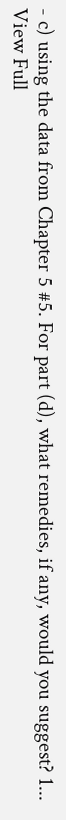- c) using the data from Chapter 5 #5. For part (d), what remedies, if any, would you suggest? 1...
View Full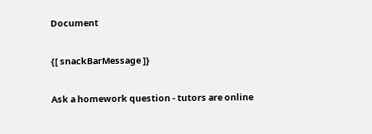Document

{[ snackBarMessage ]}

Ask a homework question - tutors are online